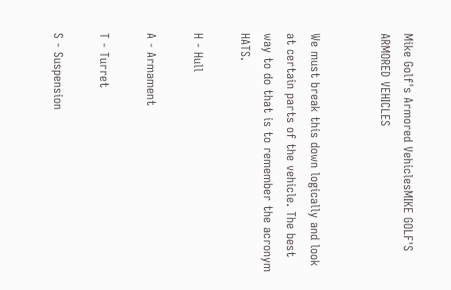Mike Golf's Armored VehiclesMIKE GOLF'S ARMORED VEHICLES


We must break this down logically and look at certain parts of the vehicle. The best way to do that is to remember the acronym HATS.

H - Hull

A - Armament

T - Turret

S - Suspension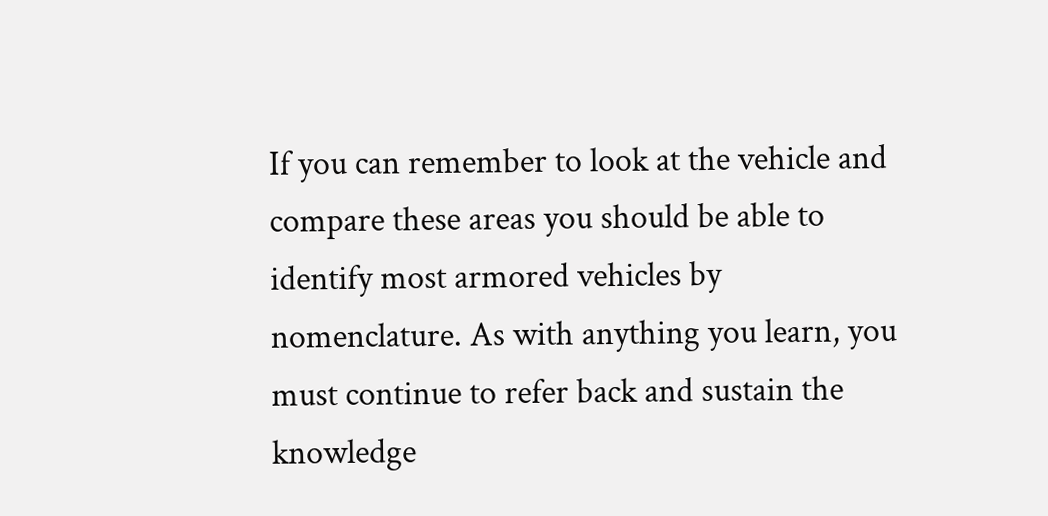If you can remember to look at the vehicle and compare these areas you should be able to identify most armored vehicles by nomenclature. As with anything you learn, you must continue to refer back and sustain the knowledge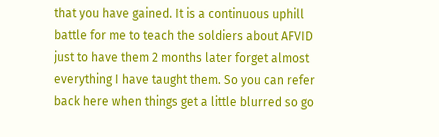that you have gained. It is a continuous uphill battle for me to teach the soldiers about AFVID just to have them 2 months later forget almost everything I have taught them. So you can refer back here when things get a little blurred so go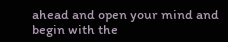ahead and open your mind and begin with the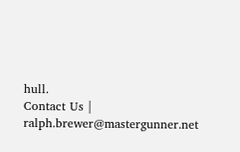hull.
Contact Us | ralph.brewer@mastergunner.net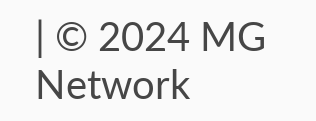| © 2024 MG Network